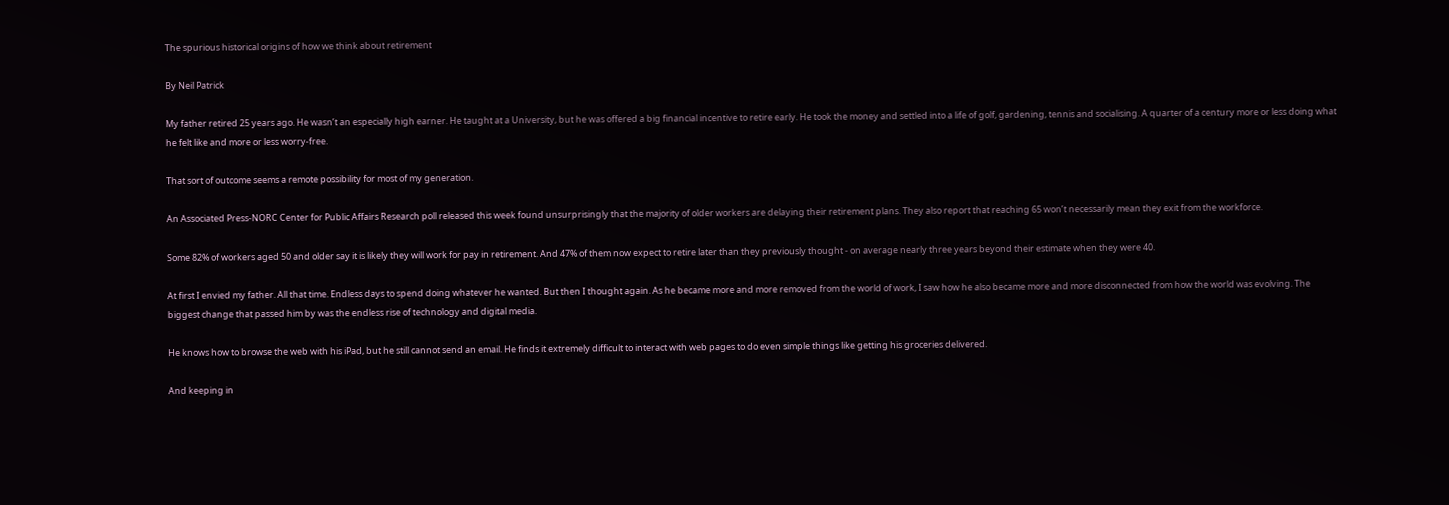The spurious historical origins of how we think about retirement

By Neil Patrick

My father retired 25 years ago. He wasn’t an especially high earner. He taught at a University, but he was offered a big financial incentive to retire early. He took the money and settled into a life of golf, gardening, tennis and socialising. A quarter of a century more or less doing what he felt like and more or less worry-free.

That sort of outcome seems a remote possibility for most of my generation.

An Associated Press-NORC Center for Public Affairs Research poll released this week found unsurprisingly that the majority of older workers are delaying their retirement plans. They also report that reaching 65 won’t necessarily mean they exit from the workforce.

Some 82% of workers aged 50 and older say it is likely they will work for pay in retirement. And 47% of them now expect to retire later than they previously thought - on average nearly three years beyond their estimate when they were 40.

At first I envied my father. All that time. Endless days to spend doing whatever he wanted. But then I thought again. As he became more and more removed from the world of work, I saw how he also became more and more disconnected from how the world was evolving. The biggest change that passed him by was the endless rise of technology and digital media.

He knows how to browse the web with his iPad, but he still cannot send an email. He finds it extremely difficult to interact with web pages to do even simple things like getting his groceries delivered.

And keeping in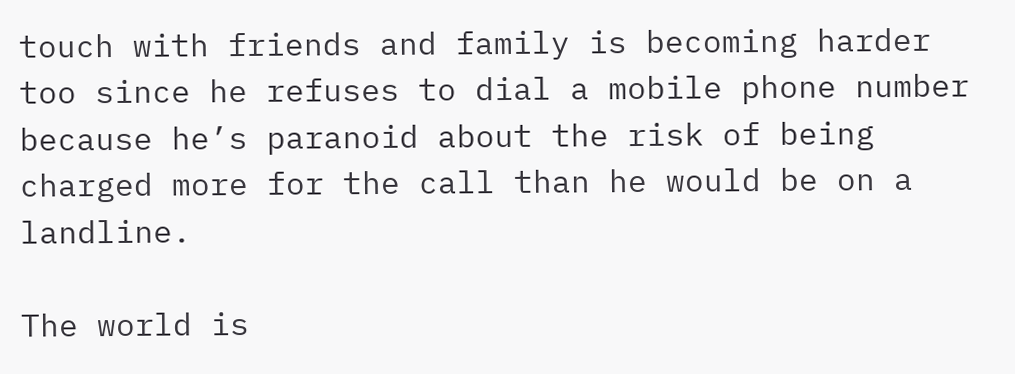touch with friends and family is becoming harder too since he refuses to dial a mobile phone number because he’s paranoid about the risk of being charged more for the call than he would be on a landline.

The world is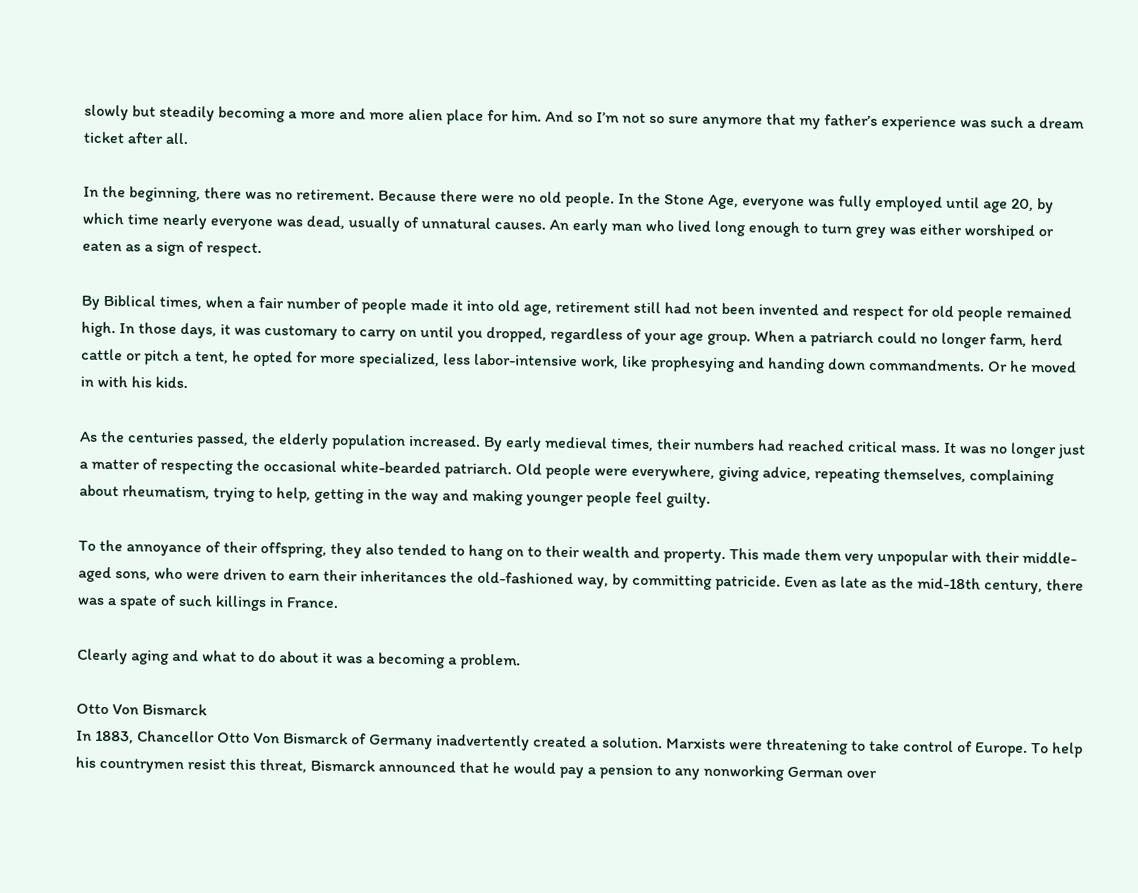slowly but steadily becoming a more and more alien place for him. And so I’m not so sure anymore that my father’s experience was such a dream ticket after all.

In the beginning, there was no retirement. Because there were no old people. In the Stone Age, everyone was fully employed until age 20, by which time nearly everyone was dead, usually of unnatural causes. An early man who lived long enough to turn grey was either worshiped or eaten as a sign of respect.

By Biblical times, when a fair number of people made it into old age, retirement still had not been invented and respect for old people remained high. In those days, it was customary to carry on until you dropped, regardless of your age group. When a patriarch could no longer farm, herd cattle or pitch a tent, he opted for more specialized, less labor-intensive work, like prophesying and handing down commandments. Or he moved in with his kids.

As the centuries passed, the elderly population increased. By early medieval times, their numbers had reached critical mass. It was no longer just a matter of respecting the occasional white-bearded patriarch. Old people were everywhere, giving advice, repeating themselves, complaining about rheumatism, trying to help, getting in the way and making younger people feel guilty.

To the annoyance of their offspring, they also tended to hang on to their wealth and property. This made them very unpopular with their middle-aged sons, who were driven to earn their inheritances the old-fashioned way, by committing patricide. Even as late as the mid-18th century, there was a spate of such killings in France.

Clearly aging and what to do about it was a becoming a problem.

Otto Von Bismarck
In 1883, Chancellor Otto Von Bismarck of Germany inadvertently created a solution. Marxists were threatening to take control of Europe. To help his countrymen resist this threat, Bismarck announced that he would pay a pension to any nonworking German over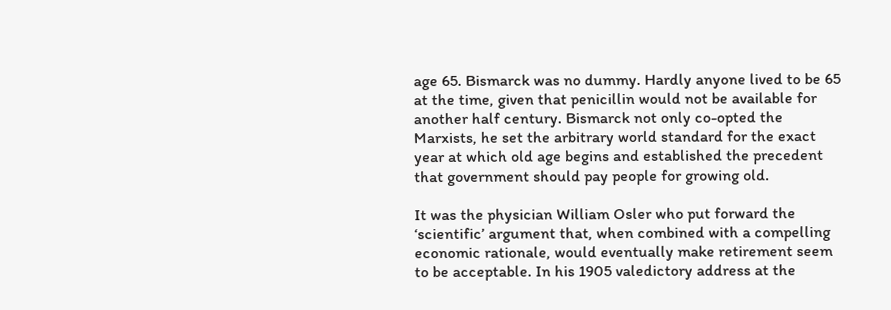age 65. Bismarck was no dummy. Hardly anyone lived to be 65 at the time, given that penicillin would not be available for another half century. Bismarck not only co-opted the Marxists, he set the arbitrary world standard for the exact year at which old age begins and established the precedent that government should pay people for growing old.

It was the physician William Osler who put forward the ‘scientific’ argument that, when combined with a compelling economic rationale, would eventually make retirement seem to be acceptable. In his 1905 valedictory address at the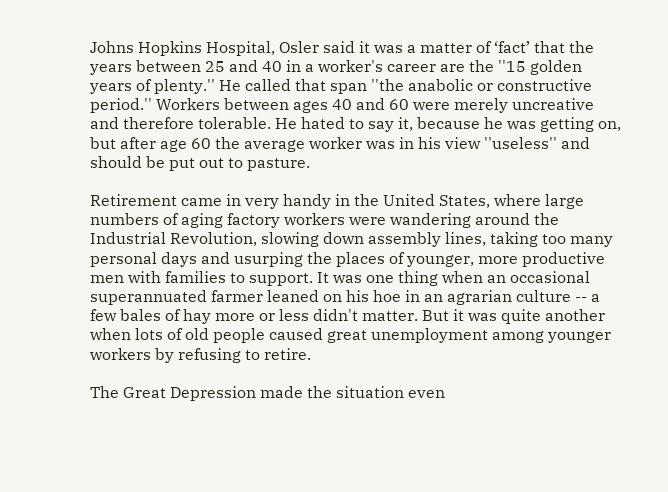Johns Hopkins Hospital, Osler said it was a matter of ‘fact’ that the years between 25 and 40 in a worker's career are the ''15 golden years of plenty.'' He called that span ''the anabolic or constructive period.'' Workers between ages 40 and 60 were merely uncreative and therefore tolerable. He hated to say it, because he was getting on, but after age 60 the average worker was in his view ''useless'' and should be put out to pasture.

Retirement came in very handy in the United States, where large numbers of aging factory workers were wandering around the Industrial Revolution, slowing down assembly lines, taking too many personal days and usurping the places of younger, more productive men with families to support. It was one thing when an occasional superannuated farmer leaned on his hoe in an agrarian culture -- a few bales of hay more or less didn't matter. But it was quite another when lots of old people caused great unemployment among younger workers by refusing to retire.

The Great Depression made the situation even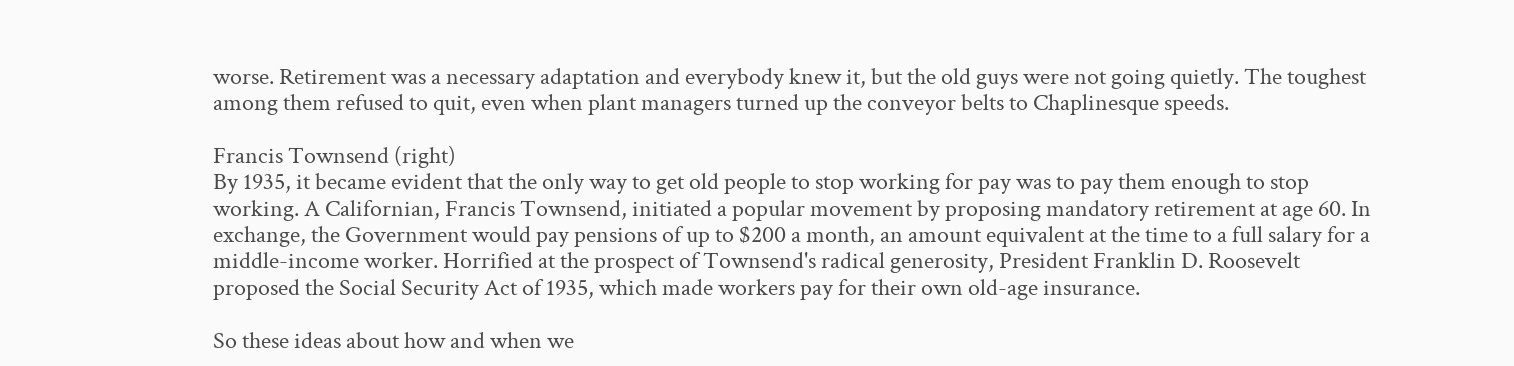worse. Retirement was a necessary adaptation and everybody knew it, but the old guys were not going quietly. The toughest among them refused to quit, even when plant managers turned up the conveyor belts to Chaplinesque speeds.

Francis Townsend (right)
By 1935, it became evident that the only way to get old people to stop working for pay was to pay them enough to stop working. A Californian, Francis Townsend, initiated a popular movement by proposing mandatory retirement at age 60. In exchange, the Government would pay pensions of up to $200 a month, an amount equivalent at the time to a full salary for a middle-income worker. Horrified at the prospect of Townsend's radical generosity, President Franklin D. Roosevelt proposed the Social Security Act of 1935, which made workers pay for their own old-age insurance.

So these ideas about how and when we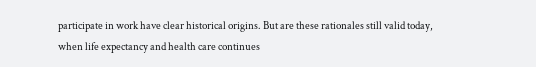participate in work have clear historical origins. But are these rationales still valid today, when life expectancy and health care continues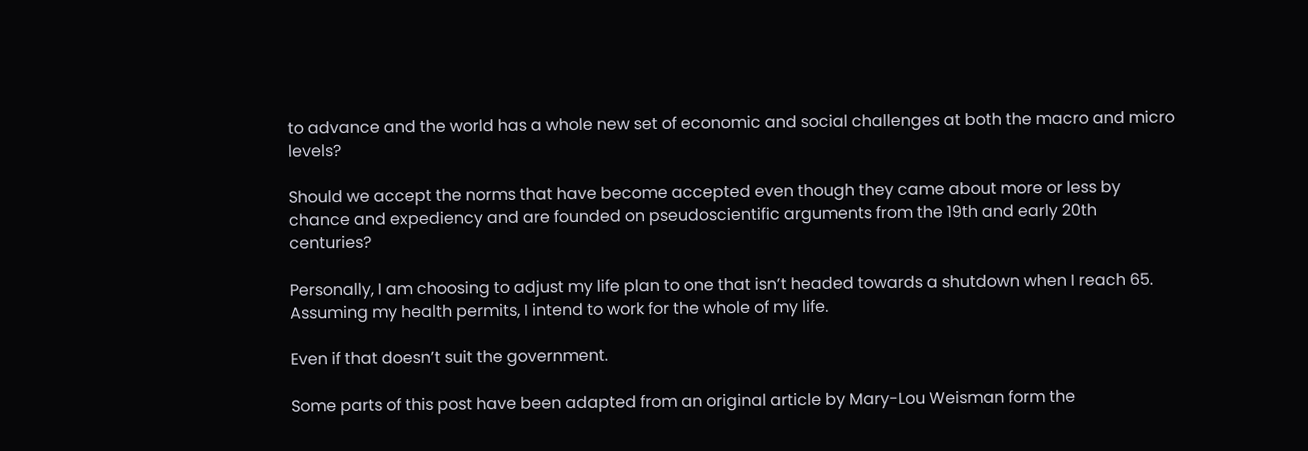to advance and the world has a whole new set of economic and social challenges at both the macro and micro levels?

Should we accept the norms that have become accepted even though they came about more or less by chance and expediency and are founded on pseudoscientific arguments from the 19th and early 20th centuries?

Personally, I am choosing to adjust my life plan to one that isn’t headed towards a shutdown when I reach 65. Assuming my health permits, I intend to work for the whole of my life.

Even if that doesn’t suit the government.

Some parts of this post have been adapted from an original article by Mary-Lou Weisman form the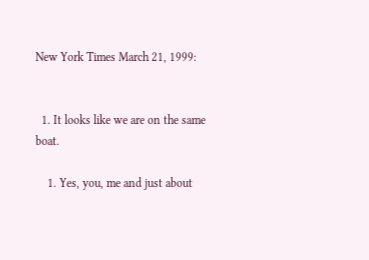New York Times March 21, 1999:


  1. It looks like we are on the same boat.

    1. Yes, you, me and just about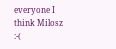everyone I think Milosz :-(